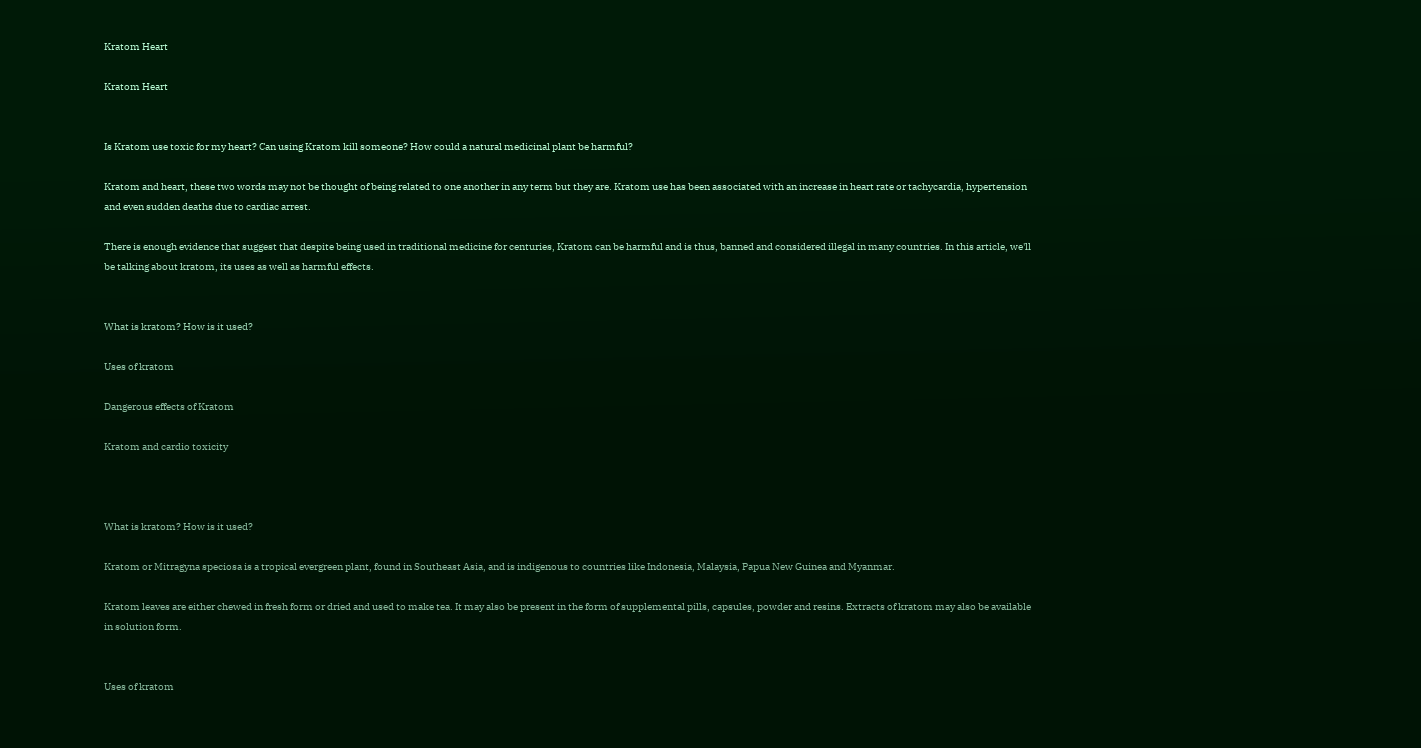Kratom Heart

Kratom Heart


Is Kratom use toxic for my heart? Can using Kratom kill someone? How could a natural medicinal plant be harmful?

Kratom and heart, these two words may not be thought of being related to one another in any term but they are. Kratom use has been associated with an increase in heart rate or tachycardia, hypertension and even sudden deaths due to cardiac arrest.

There is enough evidence that suggest that despite being used in traditional medicine for centuries, Kratom can be harmful and is thus, banned and considered illegal in many countries. In this article, we'll be talking about kratom, its uses as well as harmful effects.


What is kratom? How is it used?

Uses of kratom

Dangerous effects of Kratom

Kratom and cardio toxicity



What is kratom? How is it used?

Kratom or Mitragyna speciosa is a tropical evergreen plant, found in Southeast Asia, and is indigenous to countries like Indonesia, Malaysia, Papua New Guinea and Myanmar.

Kratom leaves are either chewed in fresh form or dried and used to make tea. It may also be present in the form of supplemental pills, capsules, powder and resins. Extracts of kratom may also be available in solution form.


Uses of kratom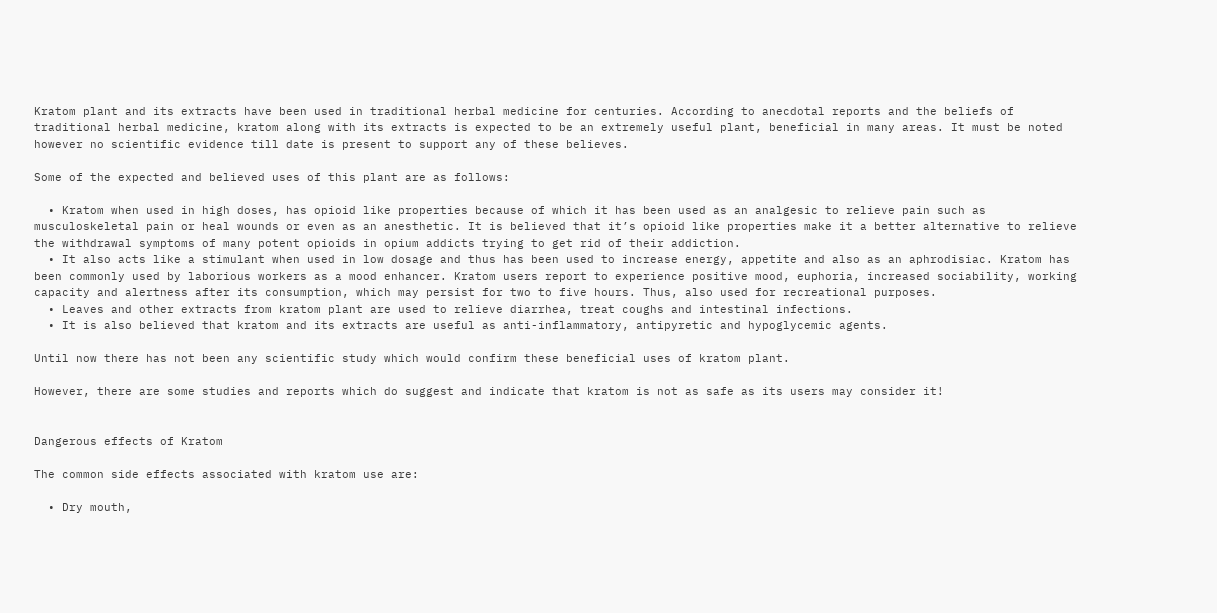Kratom plant and its extracts have been used in traditional herbal medicine for centuries. According to anecdotal reports and the beliefs of traditional herbal medicine, kratom along with its extracts is expected to be an extremely useful plant, beneficial in many areas. It must be noted however no scientific evidence till date is present to support any of these believes.

Some of the expected and believed uses of this plant are as follows:

  • Kratom when used in high doses, has opioid like properties because of which it has been used as an analgesic to relieve pain such as musculoskeletal pain or heal wounds or even as an anesthetic. It is believed that it’s opioid like properties make it a better alternative to relieve the withdrawal symptoms of many potent opioids in opium addicts trying to get rid of their addiction.
  • It also acts like a stimulant when used in low dosage and thus has been used to increase energy, appetite and also as an aphrodisiac. Kratom has been commonly used by laborious workers as a mood enhancer. Kratom users report to experience positive mood, euphoria, increased sociability, working capacity and alertness after its consumption, which may persist for two to five hours. Thus, also used for recreational purposes.
  • Leaves and other extracts from kratom plant are used to relieve diarrhea, treat coughs and intestinal infections.
  • It is also believed that kratom and its extracts are useful as anti-inflammatory, antipyretic and hypoglycemic agents.

Until now there has not been any scientific study which would confirm these beneficial uses of kratom plant.

However, there are some studies and reports which do suggest and indicate that kratom is not as safe as its users may consider it!


Dangerous effects of Kratom

The common side effects associated with kratom use are:

  • Dry mouth,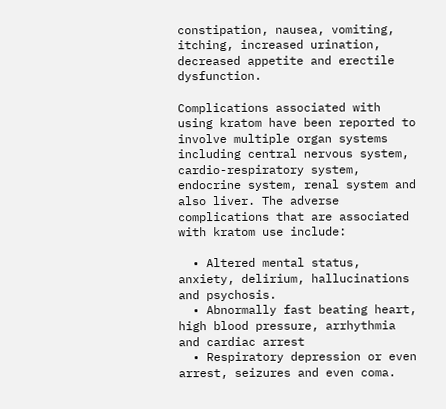constipation, nausea, vomiting, itching, increased urination, decreased appetite and erectile dysfunction.

Complications associated with using kratom have been reported to involve multiple organ systems including central nervous system, cardio-respiratory system, endocrine system, renal system and also liver. The adverse complications that are associated with kratom use include:

  • Altered mental status, anxiety, delirium, hallucinations and psychosis.
  • Abnormally fast beating heart, high blood pressure, arrhythmia and cardiac arrest
  • Respiratory depression or even arrest, seizures and even coma.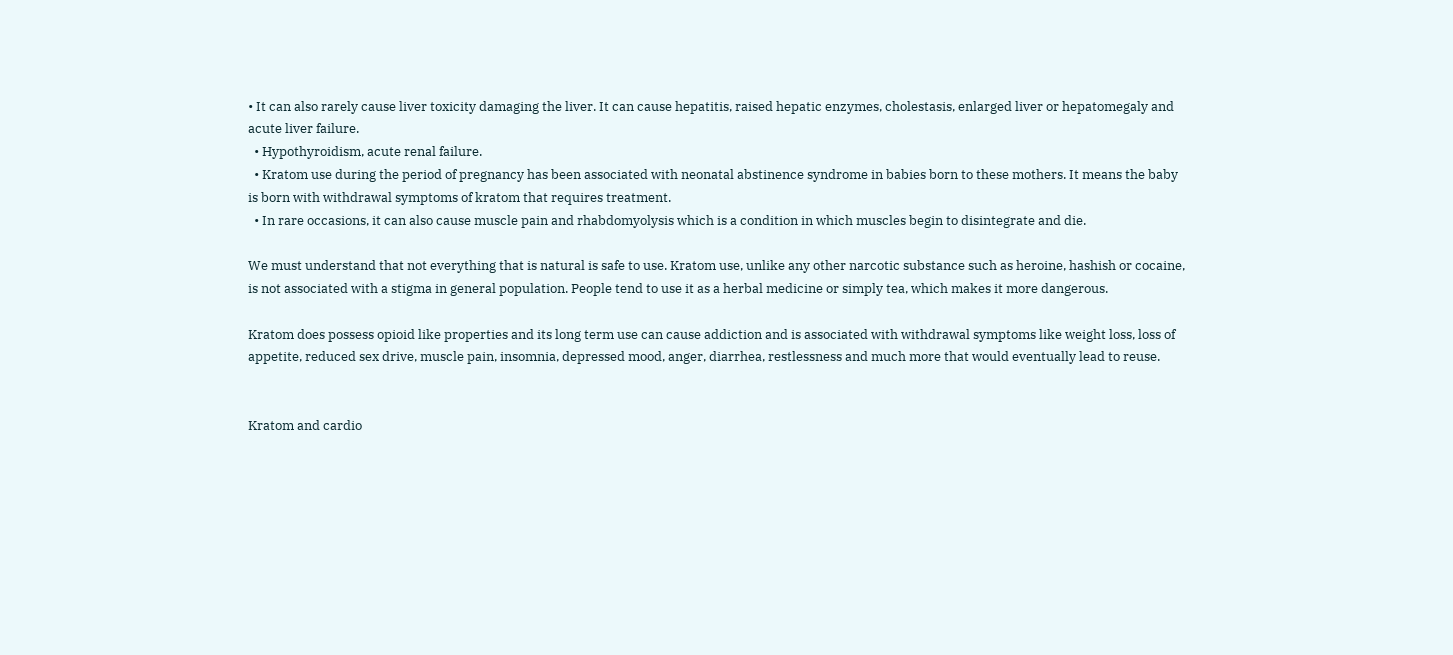• It can also rarely cause liver toxicity damaging the liver. It can cause hepatitis, raised hepatic enzymes, cholestasis, enlarged liver or hepatomegaly and acute liver failure.
  • Hypothyroidism, acute renal failure.
  • Kratom use during the period of pregnancy has been associated with neonatal abstinence syndrome in babies born to these mothers. It means the baby is born with withdrawal symptoms of kratom that requires treatment.
  • In rare occasions, it can also cause muscle pain and rhabdomyolysis which is a condition in which muscles begin to disintegrate and die.

We must understand that not everything that is natural is safe to use. Kratom use, unlike any other narcotic substance such as heroine, hashish or cocaine, is not associated with a stigma in general population. People tend to use it as a herbal medicine or simply tea, which makes it more dangerous.

Kratom does possess opioid like properties and its long term use can cause addiction and is associated with withdrawal symptoms like weight loss, loss of appetite, reduced sex drive, muscle pain, insomnia, depressed mood, anger, diarrhea, restlessness and much more that would eventually lead to reuse.


Kratom and cardio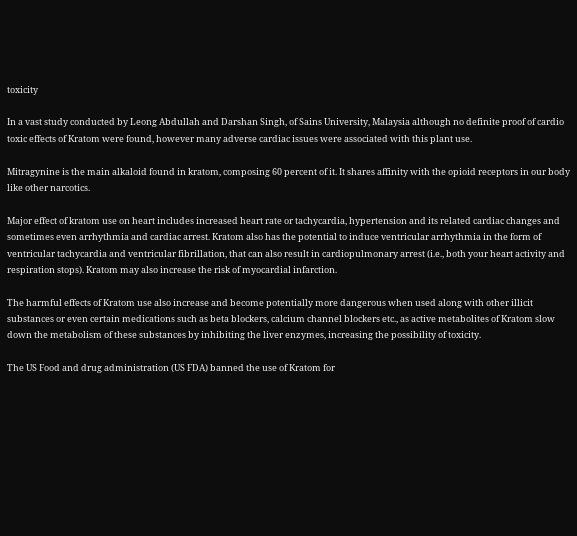toxicity

In a vast study conducted by Leong Abdullah and Darshan Singh, of Sains University, Malaysia although no definite proof of cardio toxic effects of Kratom were found, however many adverse cardiac issues were associated with this plant use.

Mitragynine is the main alkaloid found in kratom, composing 60 percent of it. It shares affinity with the opioid receptors in our body like other narcotics.

Major effect of kratom use on heart includes increased heart rate or tachycardia, hypertension and its related cardiac changes and sometimes even arrhythmia and cardiac arrest. Kratom also has the potential to induce ventricular arrhythmia in the form of ventricular tachycardia and ventricular fibrillation, that can also result in cardiopulmonary arrest (i.e., both your heart activity and respiration stops). Kratom may also increase the risk of myocardial infarction.

The harmful effects of Kratom use also increase and become potentially more dangerous when used along with other illicit substances or even certain medications such as beta blockers, calcium channel blockers etc., as active metabolites of Kratom slow down the metabolism of these substances by inhibiting the liver enzymes, increasing the possibility of toxicity.

The US Food and drug administration (US FDA) banned the use of Kratom for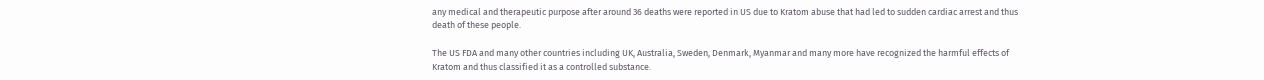any medical and therapeutic purpose after around 36 deaths were reported in US due to Kratom abuse that had led to sudden cardiac arrest and thus death of these people.

The US FDA and many other countries including UK, Australia, Sweden, Denmark, Myanmar and many more have recognized the harmful effects of Kratom and thus classified it as a controlled substance.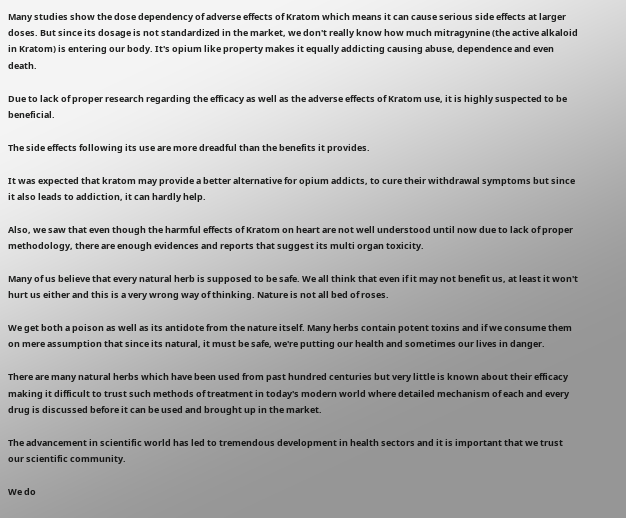Many studies show the dose dependency of adverse effects of Kratom which means it can cause serious side effects at larger doses. But since its dosage is not standardized in the market, we don't really know how much mitragynine (the active alkaloid in Kratom) is entering our body. It's opium like property makes it equally addicting causing abuse, dependence and even death.

Due to lack of proper research regarding the efficacy as well as the adverse effects of Kratom use, it is highly suspected to be beneficial.

The side effects following its use are more dreadful than the benefits it provides.

It was expected that kratom may provide a better alternative for opium addicts, to cure their withdrawal symptoms but since it also leads to addiction, it can hardly help.

Also, we saw that even though the harmful effects of Kratom on heart are not well understood until now due to lack of proper methodology, there are enough evidences and reports that suggest its multi organ toxicity.

Many of us believe that every natural herb is supposed to be safe. We all think that even if it may not benefit us, at least it won't hurt us either and this is a very wrong way of thinking. Nature is not all bed of roses.

We get both a poison as well as its antidote from the nature itself. Many herbs contain potent toxins and if we consume them on mere assumption that since its natural, it must be safe, we're putting our health and sometimes our lives in danger.

There are many natural herbs which have been used from past hundred centuries but very little is known about their efficacy making it difficult to trust such methods of treatment in today's modern world where detailed mechanism of each and every drug is discussed before it can be used and brought up in the market.

The advancement in scientific world has led to tremendous development in health sectors and it is important that we trust our scientific community.

We do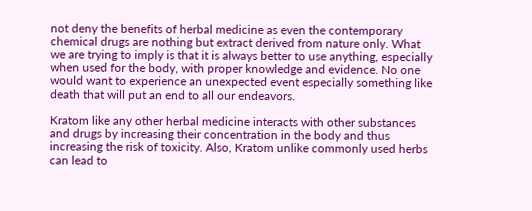not deny the benefits of herbal medicine as even the contemporary chemical drugs are nothing but extract derived from nature only. What we are trying to imply is that it is always better to use anything, especially when used for the body, with proper knowledge and evidence. No one would want to experience an unexpected event especially something like death that will put an end to all our endeavors.

Kratom like any other herbal medicine interacts with other substances and drugs by increasing their concentration in the body and thus increasing the risk of toxicity. Also, Kratom unlike commonly used herbs can lead to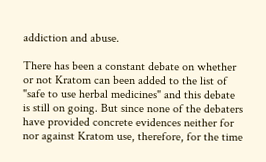addiction and abuse.

There has been a constant debate on whether or not Kratom can been added to the list of "safe to use herbal medicines" and this debate is still on going. But since none of the debaters have provided concrete evidences neither for nor against Kratom use, therefore, for the time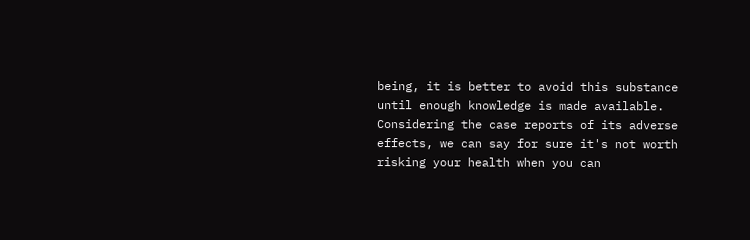being, it is better to avoid this substance until enough knowledge is made available. Considering the case reports of its adverse effects, we can say for sure it's not worth risking your health when you can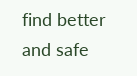find better and safe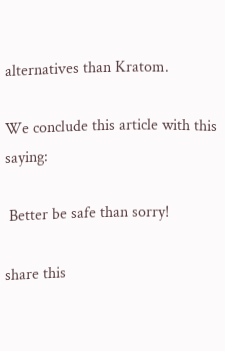alternatives than Kratom.

We conclude this article with this saying:

 Better be safe than sorry!

share this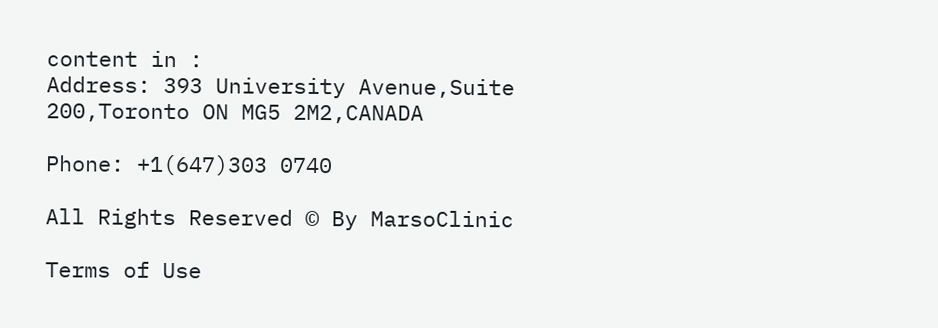content in :
Address: 393 University Avenue,Suite 200,Toronto ON MG5 2M2,CANADA

Phone: +1(647)303 0740

All Rights Reserved © By MarsoClinic

Terms of Use